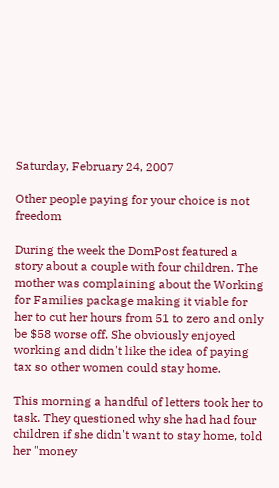Saturday, February 24, 2007

Other people paying for your choice is not freedom

During the week the DomPost featured a story about a couple with four children. The mother was complaining about the Working for Families package making it viable for her to cut her hours from 51 to zero and only be $58 worse off. She obviously enjoyed working and didn't like the idea of paying tax so other women could stay home.

This morning a handful of letters took her to task. They questioned why she had had four children if she didn't want to stay home, told her "money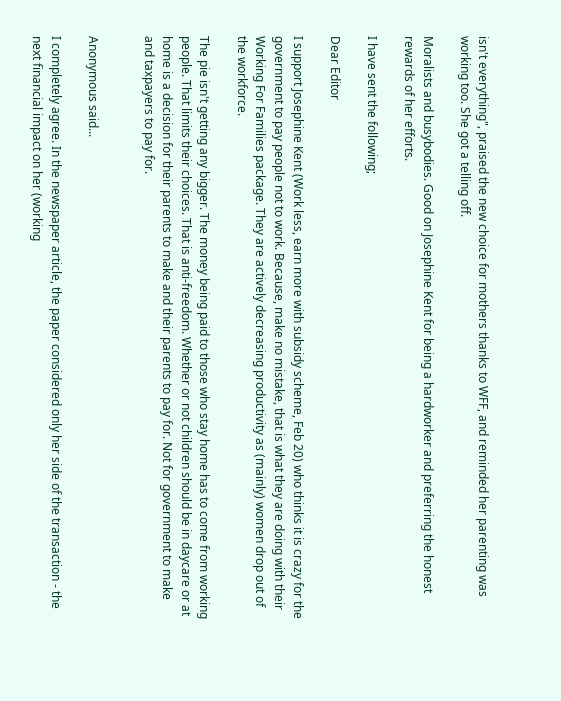isn't everything", praised the new choice for mothers thanks to WFF, and reminded her parenting was working too. She got a telling off.

Moralists and busybodies. Good on Josephine Kent for being a hardworker and preferring the honest rewards of her efforts.

I have sent the following;

Dear Editor

I support Josephine Kent (Work less, earn more with subsidy scheme, Feb 20) who thinks it is crazy for the government to pay people not to work. Because, make no mistake, that is what they are doing with their Working For Families package. They are actively decreasing productivity as (mainly) women drop out of the workforce.

The pie isn't getting any bigger. The money being paid to those who stay home has to come from working people. That limits their choices. That is anti-freedom. Whether or not children should be in daycare or at home is a decision for their parents to make and their parents to pay for. Not for government to make and taxpayers to pay for.


Anonymous said...

I completely agree. In the newspaper article, the paper considered only her side of the transaction - the next financial impact on her (working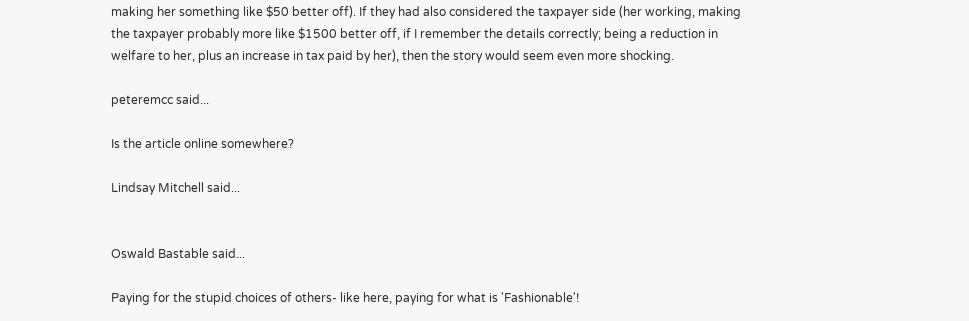making her something like $50 better off). If they had also considered the taxpayer side (her working, making the taxpayer probably more like $1500 better off, if I remember the details correctly; being a reduction in welfare to her, plus an increase in tax paid by her), then the story would seem even more shocking.

peteremcc said...

Is the article online somewhere?

Lindsay Mitchell said...


Oswald Bastable said...

Paying for the stupid choices of others- like here, paying for what is 'Fashionable'!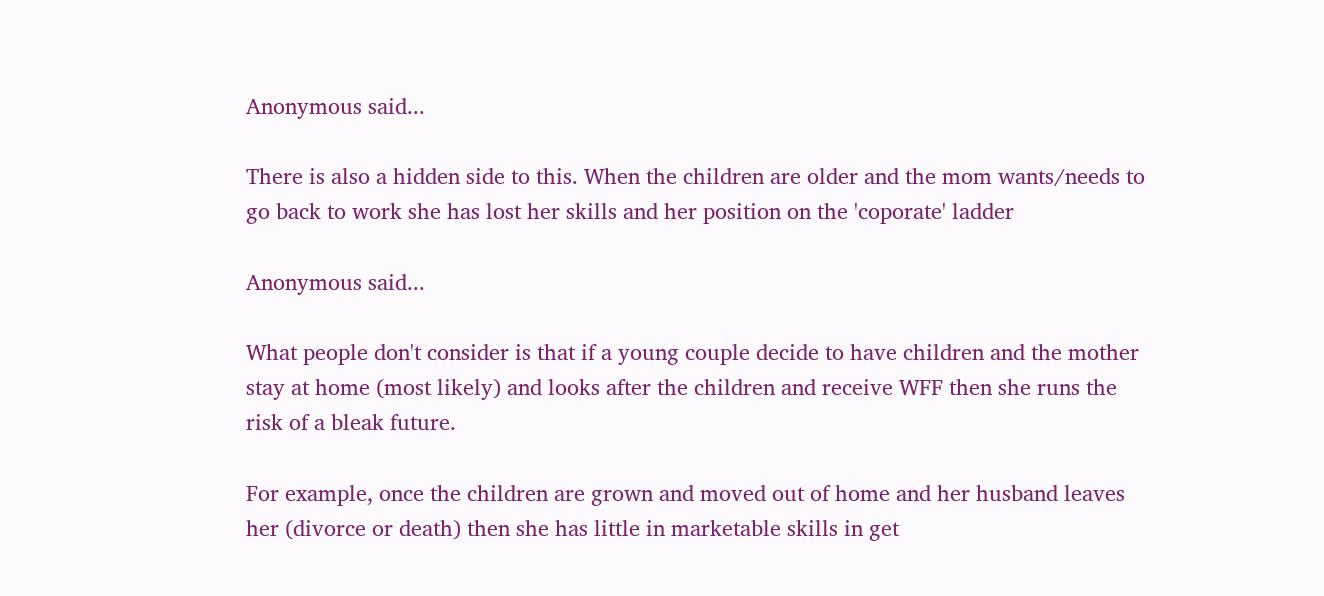Anonymous said...

There is also a hidden side to this. When the children are older and the mom wants/needs to go back to work she has lost her skills and her position on the 'coporate' ladder

Anonymous said...

What people don't consider is that if a young couple decide to have children and the mother stay at home (most likely) and looks after the children and receive WFF then she runs the risk of a bleak future.

For example, once the children are grown and moved out of home and her husband leaves her (divorce or death) then she has little in marketable skills in get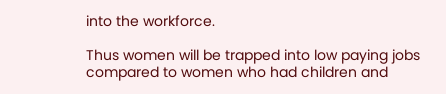into the workforce.

Thus women will be trapped into low paying jobs compared to women who had children and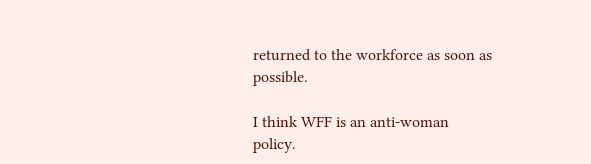returned to the workforce as soon as possible.

I think WFF is an anti-woman policy.